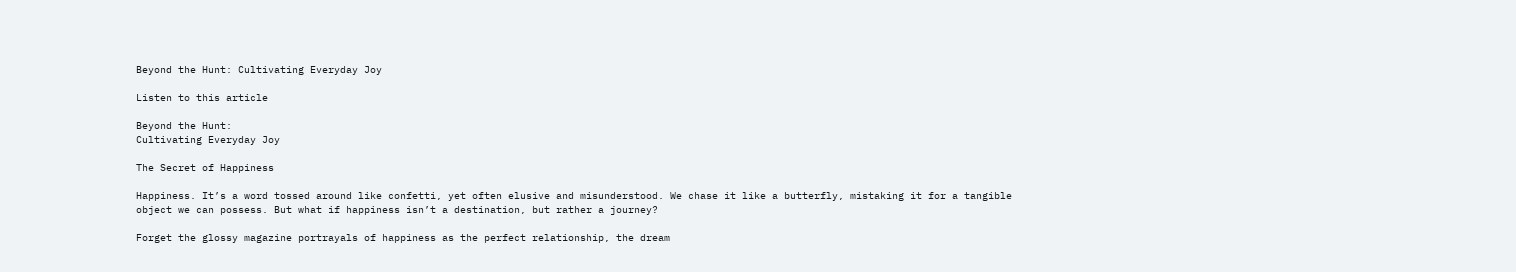Beyond the Hunt: Cultivating Everyday Joy

Listen to this article

Beyond the Hunt:
Cultivating Everyday Joy

The Secret of Happiness

Happiness. It’s a word tossed around like confetti, yet often elusive and misunderstood. We chase it like a butterfly, mistaking it for a tangible object we can possess. But what if happiness isn’t a destination, but rather a journey?

Forget the glossy magazine portrayals of happiness as the perfect relationship, the dream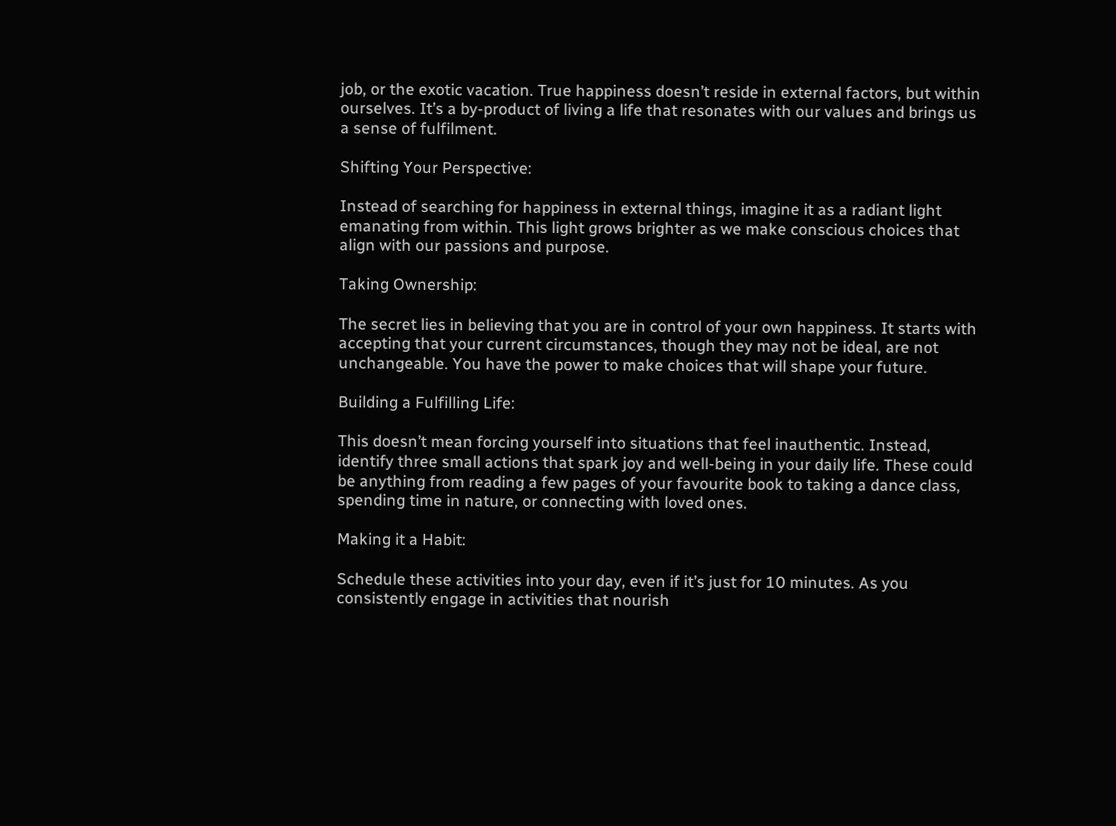job, or the exotic vacation. True happiness doesn’t reside in external factors, but within ourselves. It’s a by-product of living a life that resonates with our values and brings us a sense of fulfilment.

Shifting Your Perspective:

Instead of searching for happiness in external things, imagine it as a radiant light emanating from within. This light grows brighter as we make conscious choices that align with our passions and purpose.

Taking Ownership:

The secret lies in believing that you are in control of your own happiness. It starts with accepting that your current circumstances, though they may not be ideal, are not unchangeable. You have the power to make choices that will shape your future.

Building a Fulfilling Life:

This doesn’t mean forcing yourself into situations that feel inauthentic. Instead, identify three small actions that spark joy and well-being in your daily life. These could be anything from reading a few pages of your favourite book to taking a dance class, spending time in nature, or connecting with loved ones.

Making it a Habit:

Schedule these activities into your day, even if it’s just for 10 minutes. As you consistently engage in activities that nourish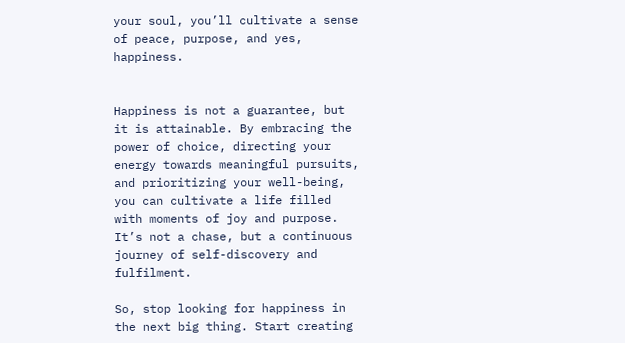your soul, you’ll cultivate a sense of peace, purpose, and yes, happiness.


Happiness is not a guarantee, but it is attainable. By embracing the power of choice, directing your energy towards meaningful pursuits, and prioritizing your well-being, you can cultivate a life filled with moments of joy and purpose. It’s not a chase, but a continuous journey of self-discovery and fulfilment.

So, stop looking for happiness in the next big thing. Start creating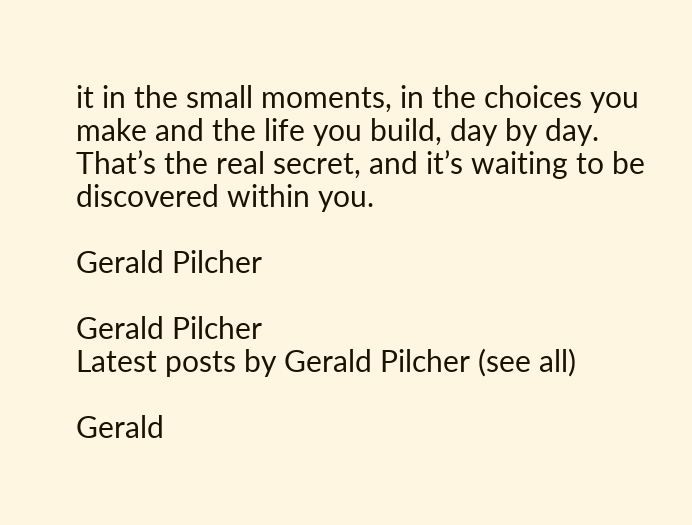it in the small moments, in the choices you make and the life you build, day by day. That’s the real secret, and it’s waiting to be discovered within you.

Gerald Pilcher

Gerald Pilcher
Latest posts by Gerald Pilcher (see all)

Gerald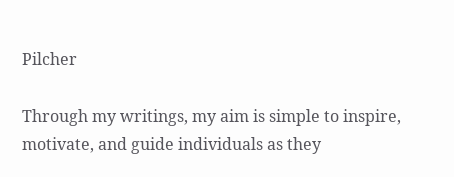Pilcher

Through my writings, my aim is simple to inspire, motivate, and guide individuals as they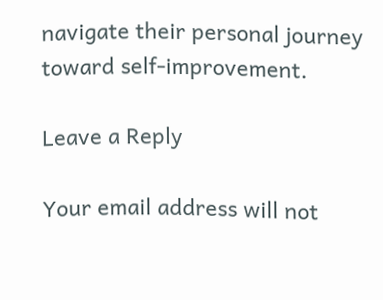navigate their personal journey toward self-improvement.

Leave a Reply

Your email address will not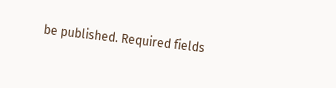be published. Required fields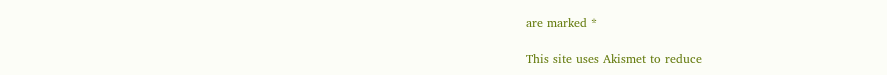are marked *

This site uses Akismet to reduce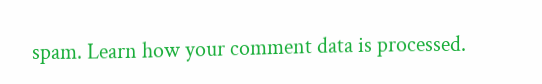spam. Learn how your comment data is processed.